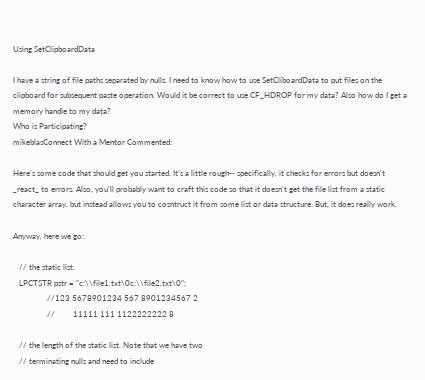Using SetClipboardData

I have a string of file paths separated by nulls. I need to know how to use SetCliboardData to put files on the clipboard for subsequent paste operation. Would it be correct to use CF_HDROP for my data? Also how do I get a memory handle to my data?
Who is Participating?
mikeblasConnect With a Mentor Commented:

Here's some code that should get you started. It's a little rough-- specifically, it checks for errors but doesn't _react_ to errors. Also, you'll probably want to craft this code so that it doesn't get the file list from a static character array, but instead allows you to cosntruct it from some list or data structure. But, it does really work.

Anyway, here we go:

   // the static list.
   LPCTSTR pstr = "c:\\file1.txt\0c:\\file2.txt\0";
                 //123 5678901234 567 8901234567 2
                 //         11111 111 1122222222 8

   // the length of the static list. Note that we have two
   // terminating nulls and need to include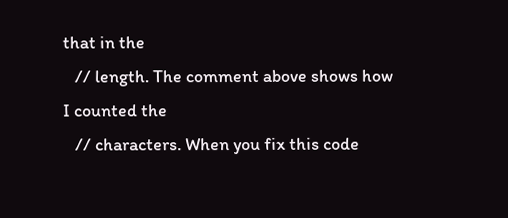that in the
   // length. The comment above shows how I counted the
   // characters. When you fix this code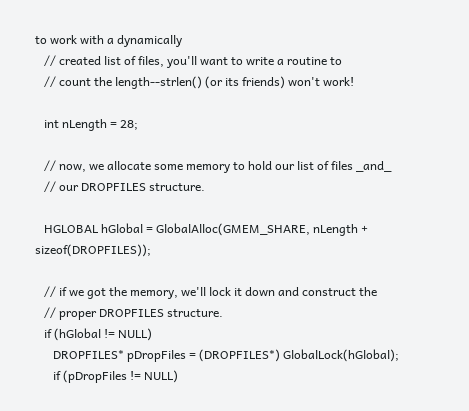to work with a dynamically
   // created list of files, you'll want to write a routine to
   // count the length--strlen() (or its friends) won't work!

   int nLength = 28;

   // now, we allocate some memory to hold our list of files _and_
   // our DROPFILES structure.

   HGLOBAL hGlobal = GlobalAlloc(GMEM_SHARE, nLength + sizeof(DROPFILES));

   // if we got the memory, we'll lock it down and construct the
   // proper DROPFILES structure.
   if (hGlobal != NULL)
      DROPFILES* pDropFiles = (DROPFILES*) GlobalLock(hGlobal);
      if (pDropFiles != NULL)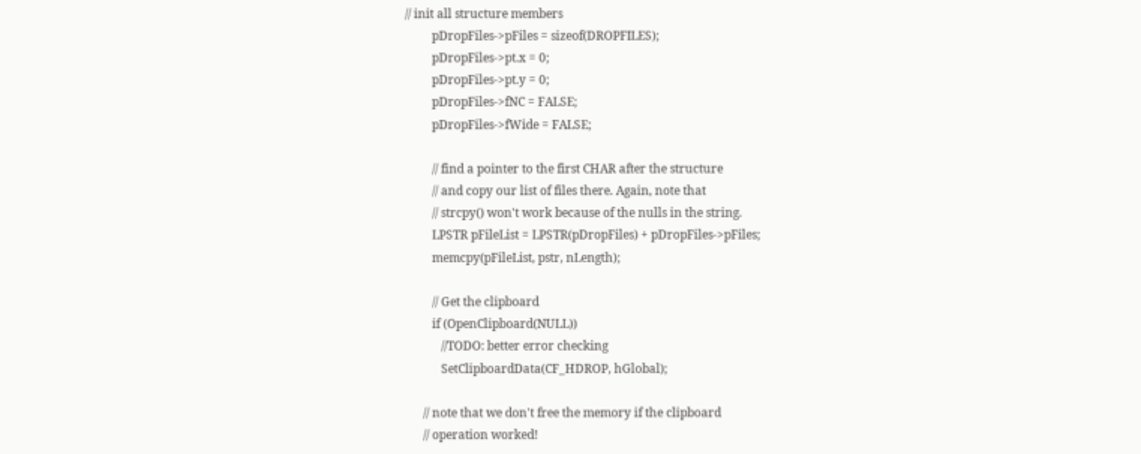// init all structure members
         pDropFiles->pFiles = sizeof(DROPFILES);
         pDropFiles->pt.x = 0;
         pDropFiles->pt.y = 0;
         pDropFiles->fNC = FALSE;
         pDropFiles->fWide = FALSE;

         // find a pointer to the first CHAR after the structure
         // and copy our list of files there. Again, note that
         // strcpy() won't work because of the nulls in the string.
         LPSTR pFileList = LPSTR(pDropFiles) + pDropFiles->pFiles;
         memcpy(pFileList, pstr, nLength);

         // Get the clipboard
         if (OpenClipboard(NULL))
            //TODO: better error checking
            SetClipboardData(CF_HDROP, hGlobal);

      // note that we don't free the memory if the clipboard
      // operation worked!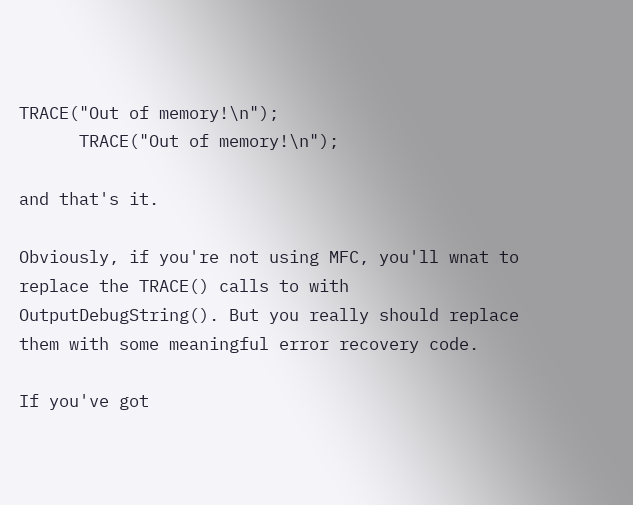TRACE("Out of memory!\n");
      TRACE("Out of memory!\n");

and that's it.

Obviously, if you're not using MFC, you'll wnat to replace the TRACE() calls to with OutputDebugString(). But you really should replace them with some meaningful error recovery code.

If you've got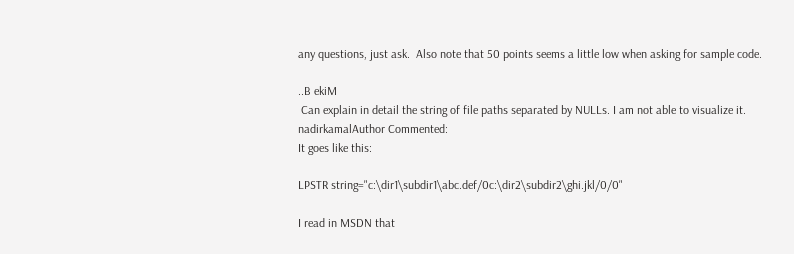any questions, just ask.  Also note that 50 points seems a little low when asking for sample code.

..B ekiM
 Can explain in detail the string of file paths separated by NULLs. I am not able to visualize it.
nadirkamalAuthor Commented:
It goes like this:

LPSTR string="c:\dir1\subdir1\abc.def/0c:\dir2\subdir2\ghi.jkl/0/0"

I read in MSDN that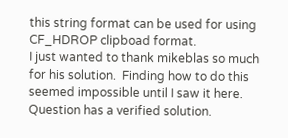this string format can be used for using CF_HDROP clipboad format.
I just wanted to thank mikeblas so much for his solution.  Finding how to do this seemed impossible until I saw it here.
Question has a verified solution.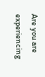Are you are experiencing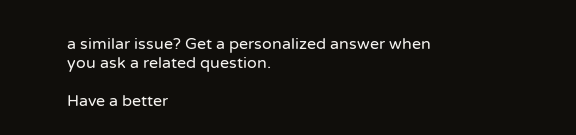a similar issue? Get a personalized answer when you ask a related question.

Have a better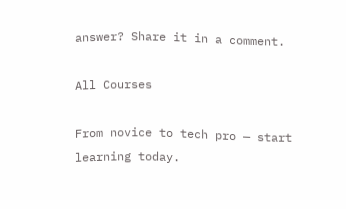answer? Share it in a comment.

All Courses

From novice to tech pro — start learning today.